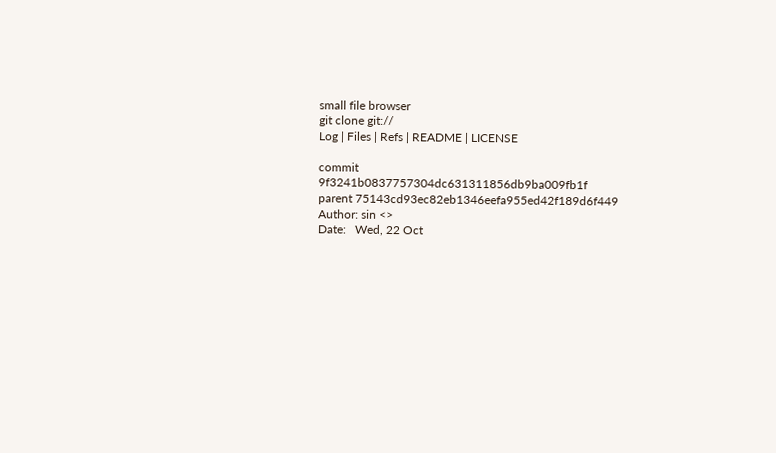small file browser
git clone git://
Log | Files | Refs | README | LICENSE

commit 9f3241b0837757304dc631311856db9ba009fb1f
parent 75143cd93ec82eb1346eefa955ed42f189d6f449
Author: sin <>
Date:   Wed, 22 Oct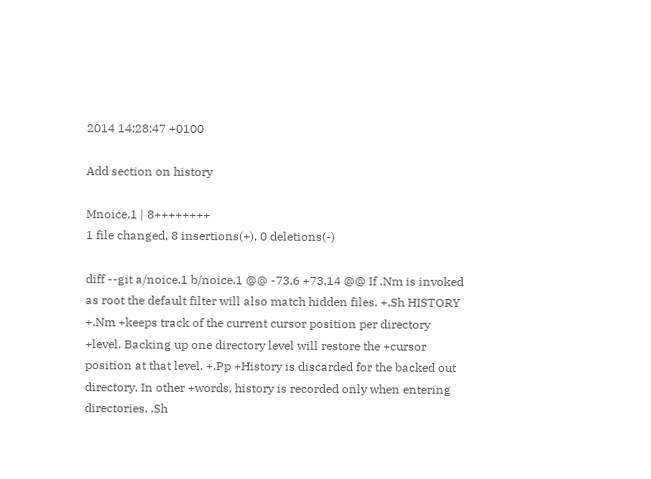2014 14:28:47 +0100

Add section on history

Mnoice.1 | 8++++++++
1 file changed, 8 insertions(+), 0 deletions(-)

diff --git a/noice.1 b/noice.1 @@ -73,6 +73,14 @@ If .Nm is invoked as root the default filter will also match hidden files. +.Sh HISTORY +.Nm +keeps track of the current cursor position per directory +level. Backing up one directory level will restore the +cursor position at that level. +.Pp +History is discarded for the backed out directory. In other +words, history is recorded only when entering directories. .Sh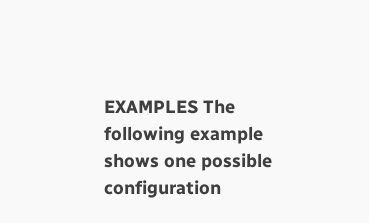EXAMPLES The following example shows one possible configuration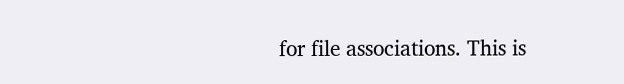for file associations. This is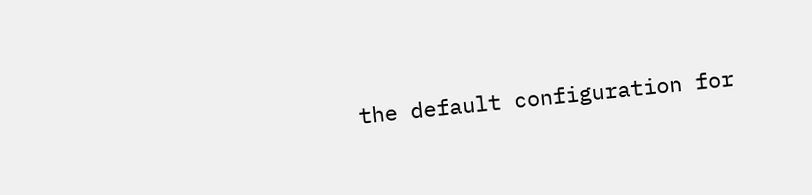the default configuration for